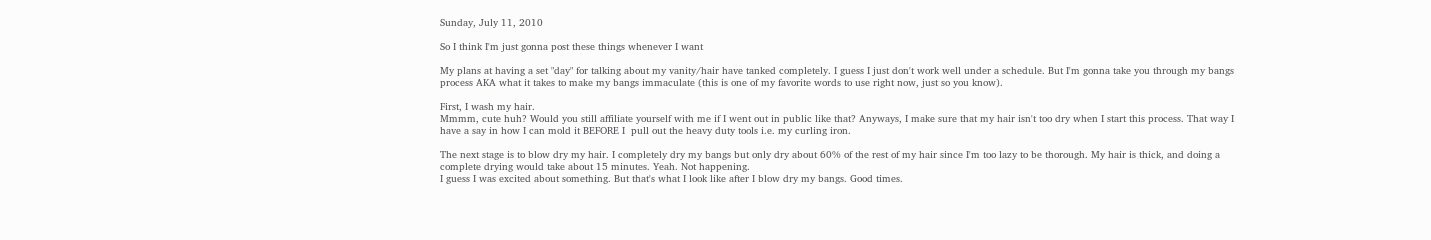Sunday, July 11, 2010

So I think I'm just gonna post these things whenever I want

My plans at having a set "day" for talking about my vanity/hair have tanked completely. I guess I just don't work well under a schedule. But I'm gonna take you through my bangs process AKA what it takes to make my bangs immaculate (this is one of my favorite words to use right now, just so you know).

First, I wash my hair.
Mmmm, cute huh? Would you still affiliate yourself with me if I went out in public like that? Anyways, I make sure that my hair isn't too dry when I start this process. That way I have a say in how I can mold it BEFORE I  pull out the heavy duty tools i.e. my curling iron.

The next stage is to blow dry my hair. I completely dry my bangs but only dry about 60% of the rest of my hair since I'm too lazy to be thorough. My hair is thick, and doing a complete drying would take about 15 minutes. Yeah. Not happening.
I guess I was excited about something. But that's what I look like after I blow dry my bangs. Good times.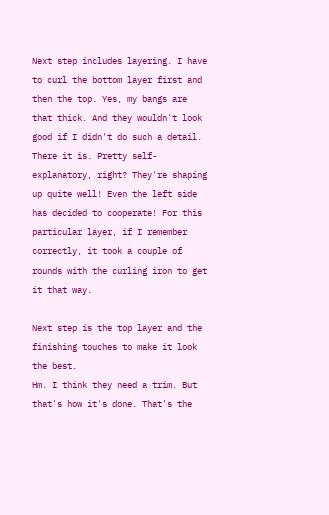Next step includes layering. I have to curl the bottom layer first and then the top. Yes, my bangs are that thick. And they wouldn't look good if I didn't do such a detail.
There it is. Pretty self-explanatory, right? They're shaping up quite well! Even the left side has decided to cooperate! For this particular layer, if I remember correctly, it took a couple of rounds with the curling iron to get it that way.

Next step is the top layer and the finishing touches to make it look the best.
Hm. I think they need a trim. But that's how it's done. That's the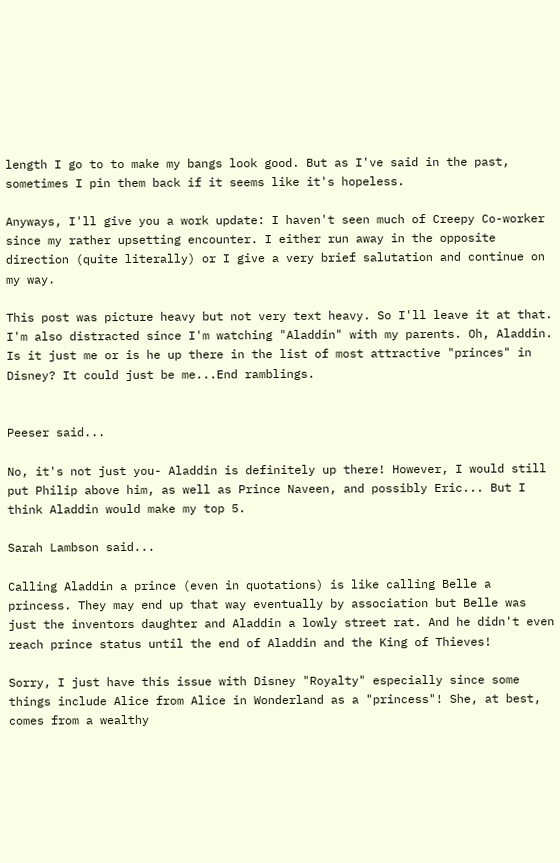length I go to to make my bangs look good. But as I've said in the past, sometimes I pin them back if it seems like it's hopeless.

Anyways, I'll give you a work update: I haven't seen much of Creepy Co-worker since my rather upsetting encounter. I either run away in the opposite direction (quite literally) or I give a very brief salutation and continue on my way.

This post was picture heavy but not very text heavy. So I'll leave it at that. I'm also distracted since I'm watching "Aladdin" with my parents. Oh, Aladdin. Is it just me or is he up there in the list of most attractive "princes" in Disney? It could just be me...End ramblings.


Peeser said...

No, it's not just you- Aladdin is definitely up there! However, I would still put Philip above him, as well as Prince Naveen, and possibly Eric... But I think Aladdin would make my top 5.

Sarah Lambson said...

Calling Aladdin a prince (even in quotations) is like calling Belle a princess. They may end up that way eventually by association but Belle was just the inventors daughter and Aladdin a lowly street rat. And he didn't even reach prince status until the end of Aladdin and the King of Thieves!

Sorry, I just have this issue with Disney "Royalty" especially since some things include Alice from Alice in Wonderland as a "princess"! She, at best, comes from a wealthy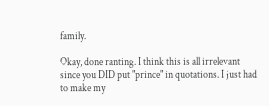family.

Okay, done ranting. I think this is all irrelevant since you DID put "prince" in quotations. I just had to make my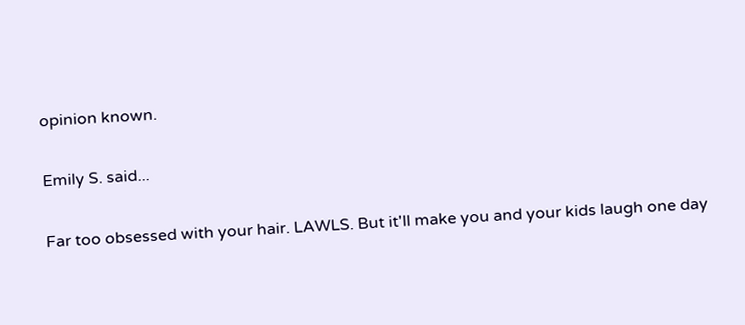opinion known.

Emily S. said...

Far too obsessed with your hair. LAWLS. But it'll make you and your kids laugh one day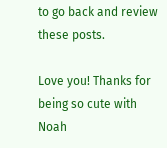to go back and review these posts.

Love you! Thanks for being so cute with Noah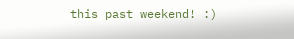this past weekend! :)